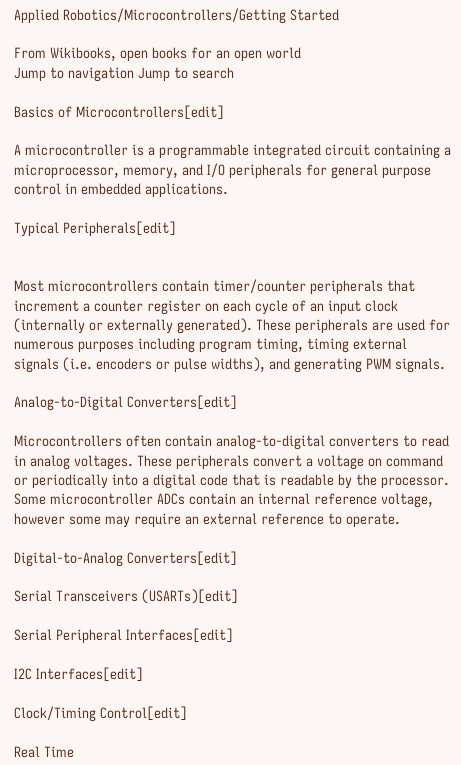Applied Robotics/Microcontrollers/Getting Started

From Wikibooks, open books for an open world
Jump to navigation Jump to search

Basics of Microcontrollers[edit]

A microcontroller is a programmable integrated circuit containing a microprocessor, memory, and I/O peripherals for general purpose control in embedded applications.

Typical Peripherals[edit]


Most microcontrollers contain timer/counter peripherals that increment a counter register on each cycle of an input clock (internally or externally generated). These peripherals are used for numerous purposes including program timing, timing external signals (i.e. encoders or pulse widths), and generating PWM signals.

Analog-to-Digital Converters[edit]

Microcontrollers often contain analog-to-digital converters to read in analog voltages. These peripherals convert a voltage on command or periodically into a digital code that is readable by the processor. Some microcontroller ADCs contain an internal reference voltage, however some may require an external reference to operate.

Digital-to-Analog Converters[edit]

Serial Transceivers (USARTs)[edit]

Serial Peripheral Interfaces[edit]

I2C Interfaces[edit]

Clock/Timing Control[edit]

Real Time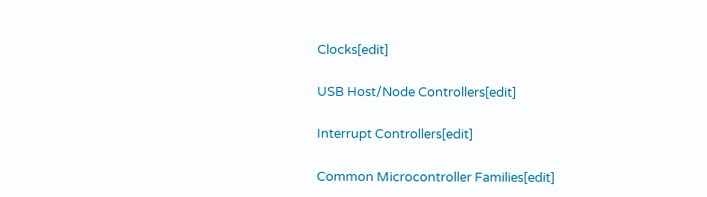Clocks[edit]

USB Host/Node Controllers[edit]

Interrupt Controllers[edit]

Common Microcontroller Families[edit]